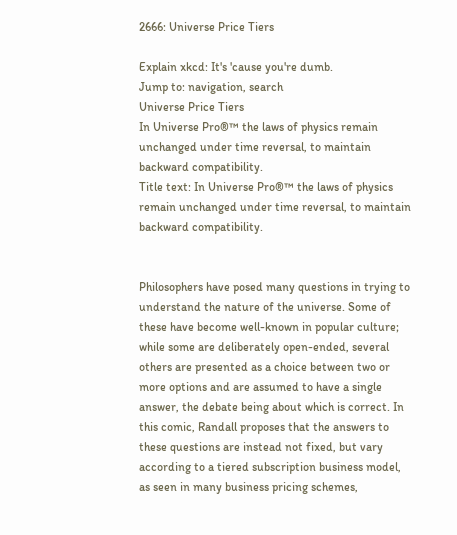2666: Universe Price Tiers

Explain xkcd: It's 'cause you're dumb.
Jump to: navigation, search
Universe Price Tiers
In Universe Pro®™ the laws of physics remain unchanged under time reversal, to maintain backward compatibility.
Title text: In Universe Pro®™ the laws of physics remain unchanged under time reversal, to maintain backward compatibility.


Philosophers have posed many questions in trying to understand the nature of the universe. Some of these have become well-known in popular culture; while some are deliberately open-ended, several others are presented as a choice between two or more options and are assumed to have a single answer, the debate being about which is correct. In this comic, Randall proposes that the answers to these questions are instead not fixed, but vary according to a tiered subscription business model, as seen in many business pricing schemes,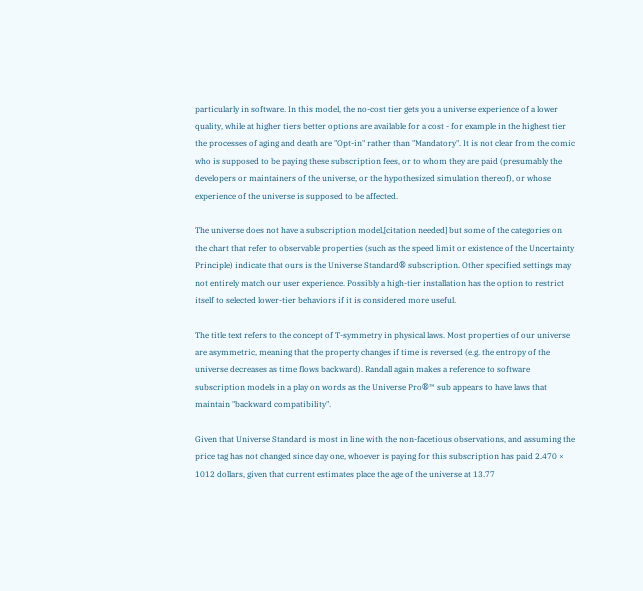particularly in software. In this model, the no-cost tier gets you a universe experience of a lower quality, while at higher tiers better options are available for a cost - for example in the highest tier the processes of aging and death are "Opt-in" rather than "Mandatory". It is not clear from the comic who is supposed to be paying these subscription fees, or to whom they are paid (presumably the developers or maintainers of the universe, or the hypothesized simulation thereof), or whose experience of the universe is supposed to be affected.

The universe does not have a subscription model,[citation needed] but some of the categories on the chart that refer to observable properties (such as the speed limit or existence of the Uncertainty Principle) indicate that ours is the Universe Standard® subscription. Other specified settings may not entirely match our user experience. Possibly a high-tier installation has the option to restrict itself to selected lower-tier behaviors if it is considered more useful.

The title text refers to the concept of T-symmetry in physical laws. Most properties of our universe are asymmetric, meaning that the property changes if time is reversed (e.g. the entropy of the universe decreases as time flows backward). Randall again makes a reference to software subscription models in a play on words as the Universe Pro®™ sub appears to have laws that maintain "backward compatibility".

Given that Universe Standard is most in line with the non-facetious observations, and assuming the price tag has not changed since day one, whoever is paying for this subscription has paid 2.470 × 1012 dollars, given that current estimates place the age of the universe at 13.77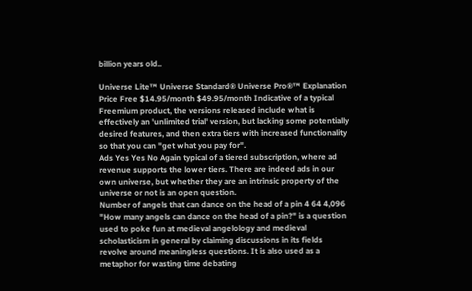billion years old..

Universe Lite™ Universe Standard® Universe Pro®™ Explanation
Price Free $14.95/month $49.95/month Indicative of a typical Freemium product, the versions released include what is effectively an 'unlimited trial' version, but lacking some potentially desired features, and then extra tiers with increased functionality so that you can "get what you pay for".
Ads Yes Yes No Again typical of a tiered subscription, where ad revenue supports the lower tiers. There are indeed ads in our own universe, but whether they are an intrinsic property of the universe or not is an open question.
Number of angels that can dance on the head of a pin 4 64 4,096 "How many angels can dance on the head of a pin?" is a question used to poke fun at medieval angelology and medieval scholasticism in general by claiming discussions in its fields revolve around meaningless questions. It is also used as a metaphor for wasting time debating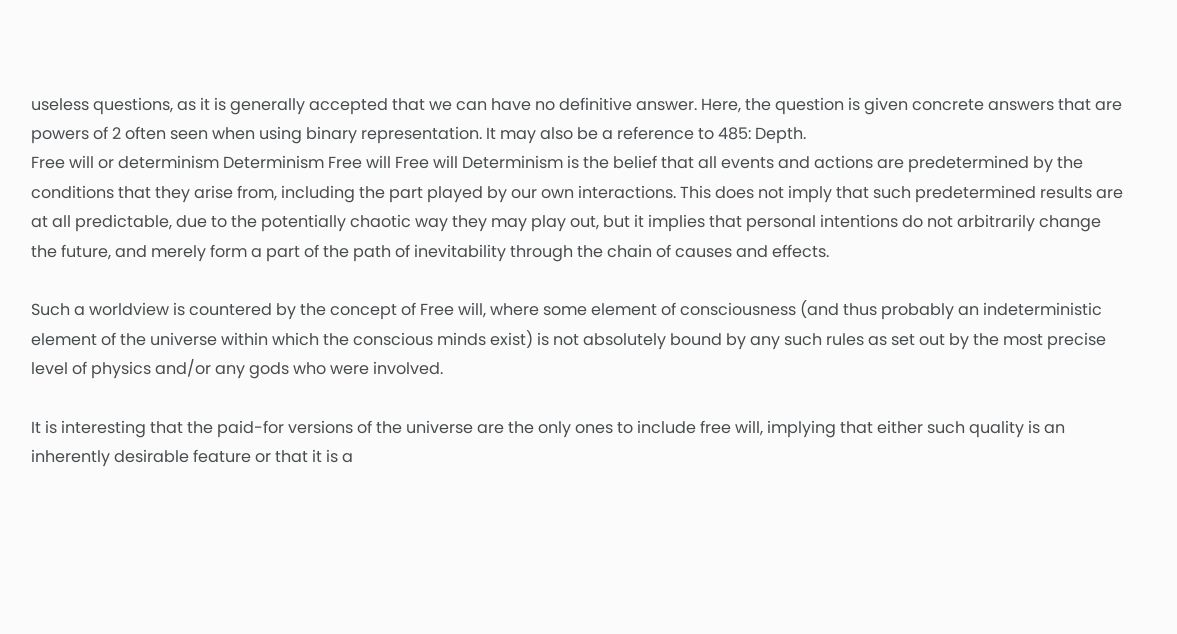useless questions, as it is generally accepted that we can have no definitive answer. Here, the question is given concrete answers that are powers of 2 often seen when using binary representation. It may also be a reference to 485: Depth.
Free will or determinism Determinism Free will Free will Determinism is the belief that all events and actions are predetermined by the conditions that they arise from, including the part played by our own interactions. This does not imply that such predetermined results are at all predictable, due to the potentially chaotic way they may play out, but it implies that personal intentions do not arbitrarily change the future, and merely form a part of the path of inevitability through the chain of causes and effects.

Such a worldview is countered by the concept of Free will, where some element of consciousness (and thus probably an indeterministic element of the universe within which the conscious minds exist) is not absolutely bound by any such rules as set out by the most precise level of physics and/or any gods who were involved.

It is interesting that the paid-for versions of the universe are the only ones to include free will, implying that either such quality is an inherently desirable feature or that it is a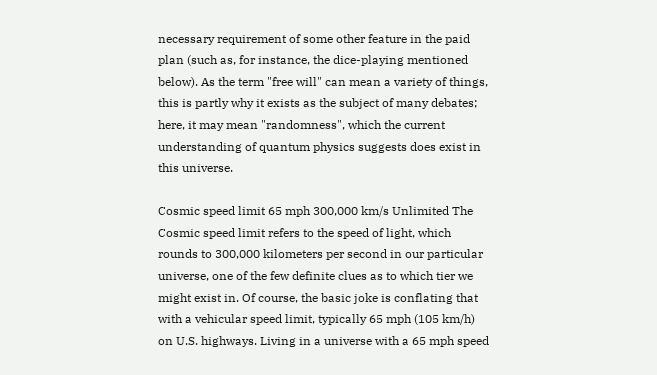necessary requirement of some other feature in the paid plan (such as, for instance, the dice-playing mentioned below). As the term "free will" can mean a variety of things, this is partly why it exists as the subject of many debates; here, it may mean "randomness", which the current understanding of quantum physics suggests does exist in this universe.

Cosmic speed limit 65 mph 300,000 km/s Unlimited The Cosmic speed limit refers to the speed of light, which rounds to 300,000 kilometers per second in our particular universe, one of the few definite clues as to which tier we might exist in. Of course, the basic joke is conflating that with a vehicular speed limit, typically 65 mph (105 km/h) on U.S. highways. Living in a universe with a 65 mph speed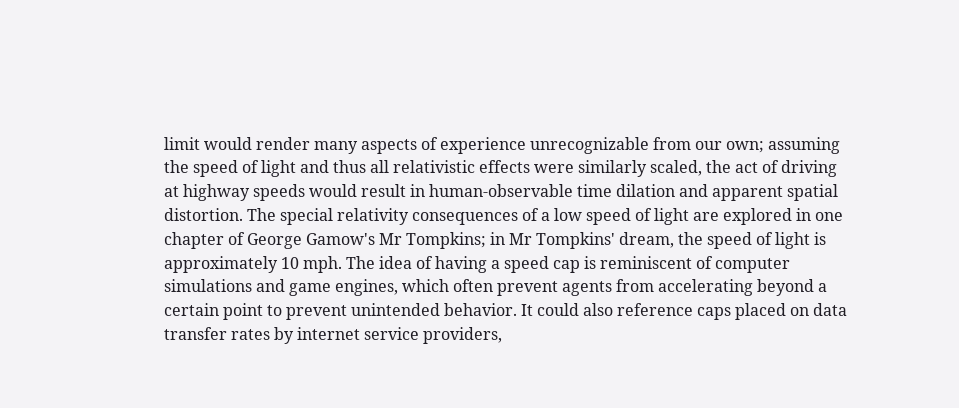limit would render many aspects of experience unrecognizable from our own; assuming the speed of light and thus all relativistic effects were similarly scaled, the act of driving at highway speeds would result in human-observable time dilation and apparent spatial distortion. The special relativity consequences of a low speed of light are explored in one chapter of George Gamow's Mr Tompkins; in Mr Tompkins' dream, the speed of light is approximately 10 mph. The idea of having a speed cap is reminiscent of computer simulations and game engines, which often prevent agents from accelerating beyond a certain point to prevent unintended behavior. It could also reference caps placed on data transfer rates by internet service providers,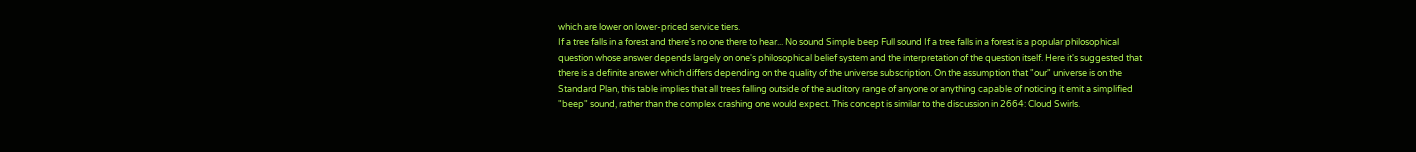which are lower on lower-priced service tiers.
If a tree falls in a forest and there's no one there to hear... No sound Simple beep Full sound If a tree falls in a forest is a popular philosophical question whose answer depends largely on one's philosophical belief system and the interpretation of the question itself. Here it's suggested that there is a definite answer which differs depending on the quality of the universe subscription. On the assumption that "our" universe is on the Standard Plan, this table implies that all trees falling outside of the auditory range of anyone or anything capable of noticing it emit a simplified "beep" sound, rather than the complex crashing one would expect. This concept is similar to the discussion in 2664: Cloud Swirls.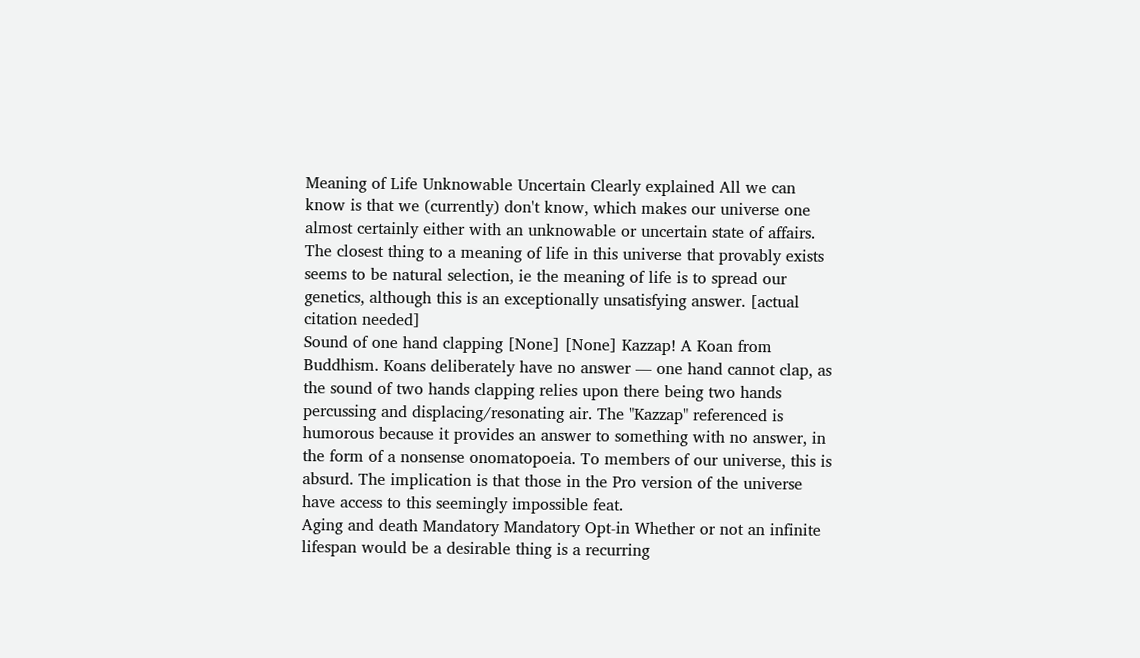Meaning of Life Unknowable Uncertain Clearly explained All we can know is that we (currently) don't know, which makes our universe one almost certainly either with an unknowable or uncertain state of affairs. The closest thing to a meaning of life in this universe that provably exists seems to be natural selection, ie the meaning of life is to spread our genetics, although this is an exceptionally unsatisfying answer. [actual citation needed]
Sound of one hand clapping [None] [None] Kazzap! A Koan from Buddhism. Koans deliberately have no answer — one hand cannot clap, as the sound of two hands clapping relies upon there being two hands percussing and displacing/resonating air. The "Kazzap" referenced is humorous because it provides an answer to something with no answer, in the form of a nonsense onomatopoeia. To members of our universe, this is absurd. The implication is that those in the Pro version of the universe have access to this seemingly impossible feat.
Aging and death Mandatory Mandatory Opt-in Whether or not an infinite lifespan would be a desirable thing is a recurring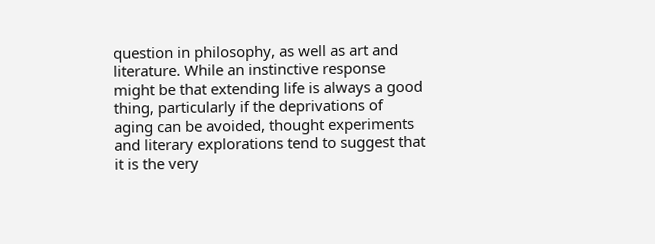question in philosophy, as well as art and literature. While an instinctive response might be that extending life is always a good thing, particularly if the deprivations of aging can be avoided, thought experiments and literary explorations tend to suggest that it is the very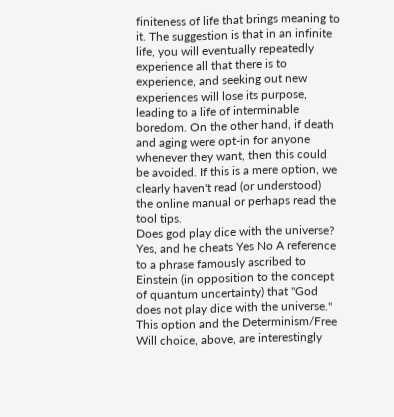finiteness of life that brings meaning to it. The suggestion is that in an infinite life, you will eventually repeatedly experience all that there is to experience, and seeking out new experiences will lose its purpose, leading to a life of interminable boredom. On the other hand, if death and aging were opt-in for anyone whenever they want, then this could be avoided. If this is a mere option, we clearly haven't read (or understood) the online manual or perhaps read the tool tips.
Does god play dice with the universe? Yes, and he cheats Yes No A reference to a phrase famously ascribed to Einstein (in opposition to the concept of quantum uncertainty) that "God does not play dice with the universe." This option and the Determinism/Free Will choice, above, are interestingly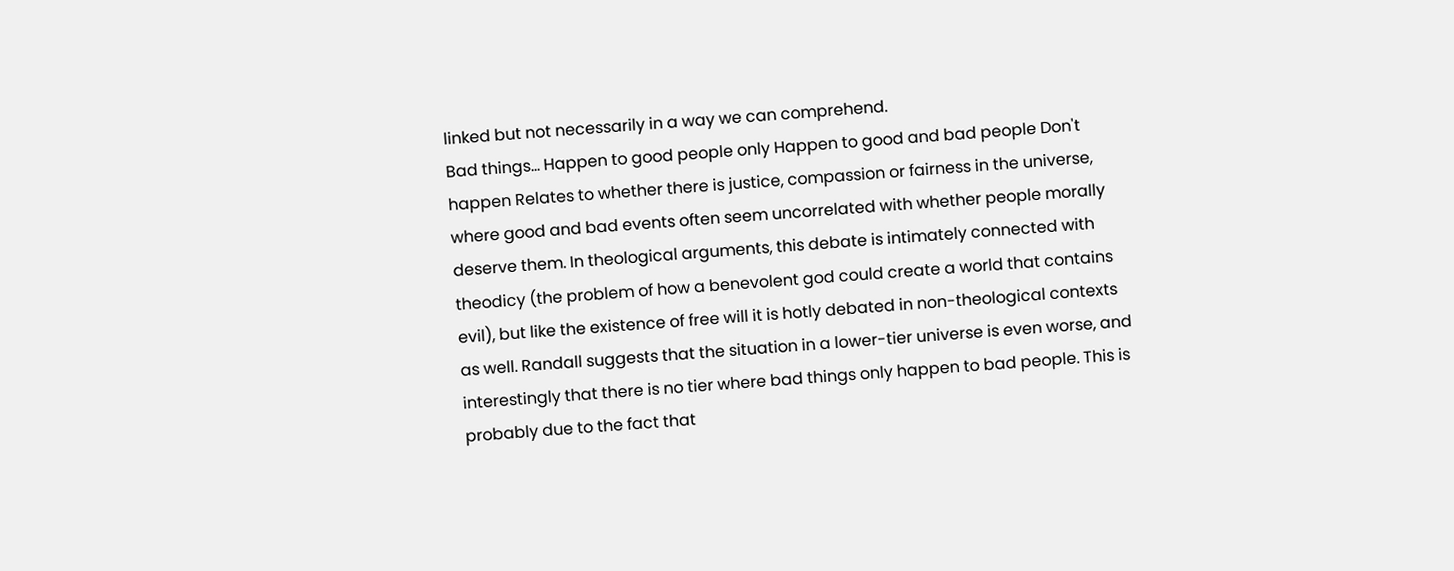linked but not necessarily in a way we can comprehend.
Bad things... Happen to good people only Happen to good and bad people Don't happen Relates to whether there is justice, compassion or fairness in the universe, where good and bad events often seem uncorrelated with whether people morally deserve them. In theological arguments, this debate is intimately connected with theodicy (the problem of how a benevolent god could create a world that contains evil), but like the existence of free will it is hotly debated in non-theological contexts as well. Randall suggests that the situation in a lower-tier universe is even worse, and interestingly that there is no tier where bad things only happen to bad people. This is probably due to the fact that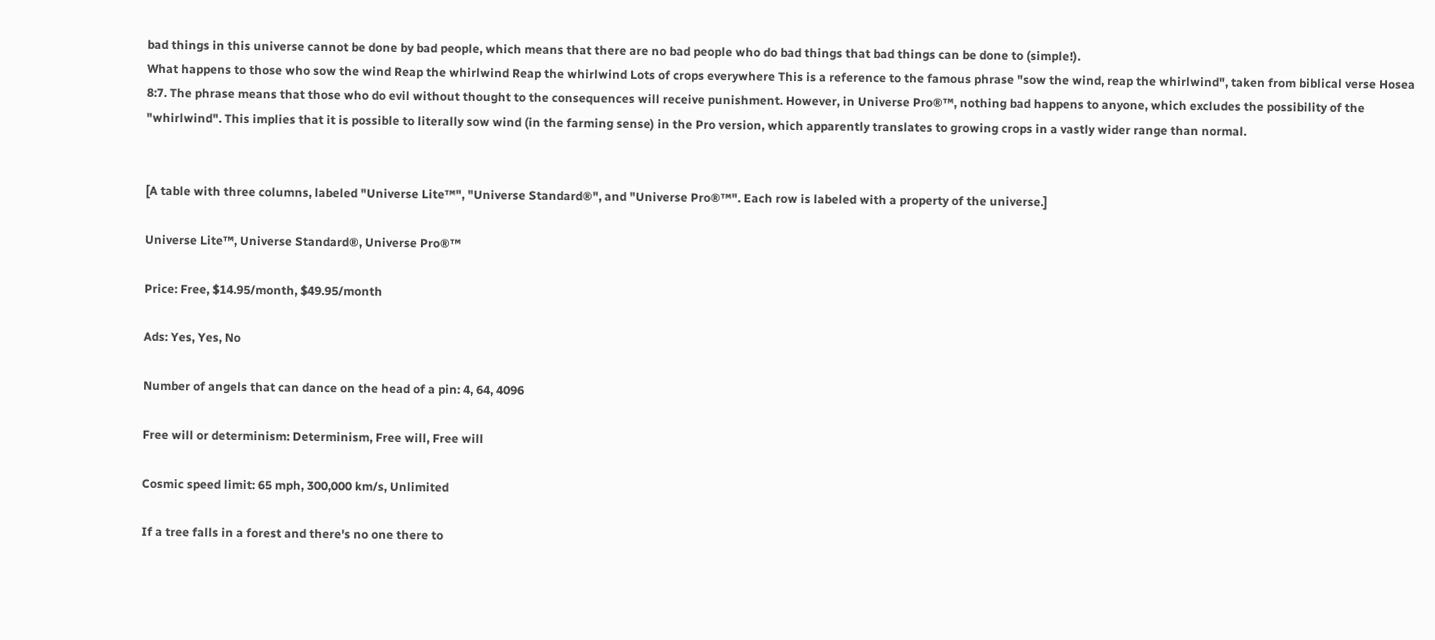bad things in this universe cannot be done by bad people, which means that there are no bad people who do bad things that bad things can be done to (simple!).
What happens to those who sow the wind Reap the whirlwind Reap the whirlwind Lots of crops everywhere This is a reference to the famous phrase "sow the wind, reap the whirlwind", taken from biblical verse Hosea 8:7. The phrase means that those who do evil without thought to the consequences will receive punishment. However, in Universe Pro®™, nothing bad happens to anyone, which excludes the possibility of the "whirlwind". This implies that it is possible to literally sow wind (in the farming sense) in the Pro version, which apparently translates to growing crops in a vastly wider range than normal.


[A table with three columns, labeled "Universe Lite™", "Universe Standard®", and "Universe Pro®™". Each row is labeled with a property of the universe.]

Universe Lite™, Universe Standard®, Universe Pro®™

Price: Free, $14.95/month, $49.95/month

Ads: Yes, Yes, No

Number of angels that can dance on the head of a pin: 4, 64, 4096

Free will or determinism: Determinism, Free will, Free will

Cosmic speed limit: 65 mph, 300,000 km/s, Unlimited

If a tree falls in a forest and there's no one there to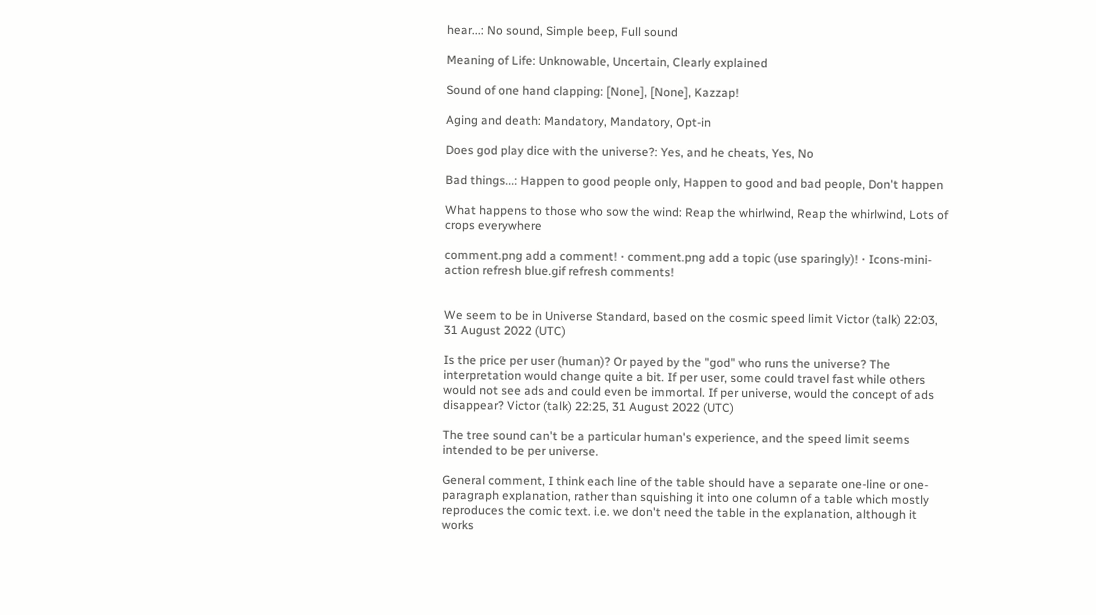hear...: No sound, Simple beep, Full sound

Meaning of Life: Unknowable, Uncertain, Clearly explained

Sound of one hand clapping: [None], [None], Kazzap!

Aging and death: Mandatory, Mandatory, Opt-in

Does god play dice with the universe?: Yes, and he cheats, Yes, No

Bad things...: Happen to good people only, Happen to good and bad people, Don't happen

What happens to those who sow the wind: Reap the whirlwind, Reap the whirlwind, Lots of crops everywhere

comment.png add a comment! ⋅ comment.png add a topic (use sparingly)! ⋅ Icons-mini-action refresh blue.gif refresh comments!


We seem to be in Universe Standard, based on the cosmic speed limit Victor (talk) 22:03, 31 August 2022 (UTC)

Is the price per user (human)? Or payed by the "god" who runs the universe? The interpretation would change quite a bit. If per user, some could travel fast while others would not see ads and could even be immortal. If per universe, would the concept of ads disappear? Victor (talk) 22:25, 31 August 2022 (UTC)

The tree sound can't be a particular human's experience, and the speed limit seems intended to be per universe.

General comment, I think each line of the table should have a separate one-line or one-paragraph explanation, rather than squishing it into one column of a table which mostly reproduces the comic text. i.e. we don't need the table in the explanation, although it works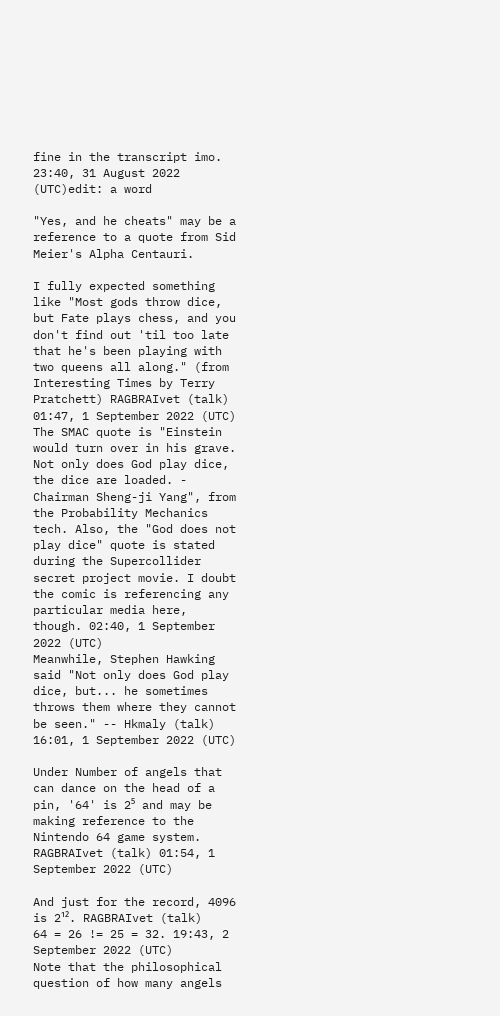fine in the transcript imo. 23:40, 31 August 2022 (UTC)edit: a word

"Yes, and he cheats" may be a reference to a quote from Sid Meier's Alpha Centauri.

I fully expected something like "Most gods throw dice, but Fate plays chess, and you don't find out 'til too late that he's been playing with two queens all along." (from Interesting Times by Terry Pratchett) RAGBRAIvet (talk) 01:47, 1 September 2022 (UTC)
The SMAC quote is "Einstein would turn over in his grave. Not only does God play dice, the dice are loaded. - Chairman Sheng-ji Yang", from the Probability Mechanics tech. Also, the "God does not play dice" quote is stated during the Supercollider secret project movie. I doubt the comic is referencing any particular media here, though. 02:40, 1 September 2022 (UTC)
Meanwhile, Stephen Hawking said "Not only does God play dice, but... he sometimes throws them where they cannot be seen." -- Hkmaly (talk) 16:01, 1 September 2022 (UTC)

Under Number of angels that can dance on the head of a pin, '64' is 2⁵ and may be making reference to the Nintendo 64 game system. RAGBRAIvet (talk) 01:54, 1 September 2022 (UTC)

And just for the record, 4096 is 2¹². RAGBRAIvet (talk)
64 = 26 != 25 = 32. 19:43, 2 September 2022 (UTC)
Note that the philosophical question of how many angels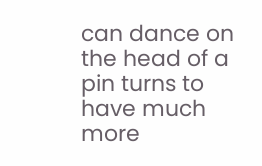can dance on the head of a pin turns to have much more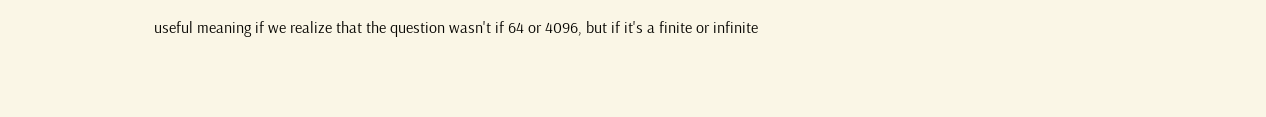useful meaning if we realize that the question wasn't if 64 or 4096, but if it's a finite or infinite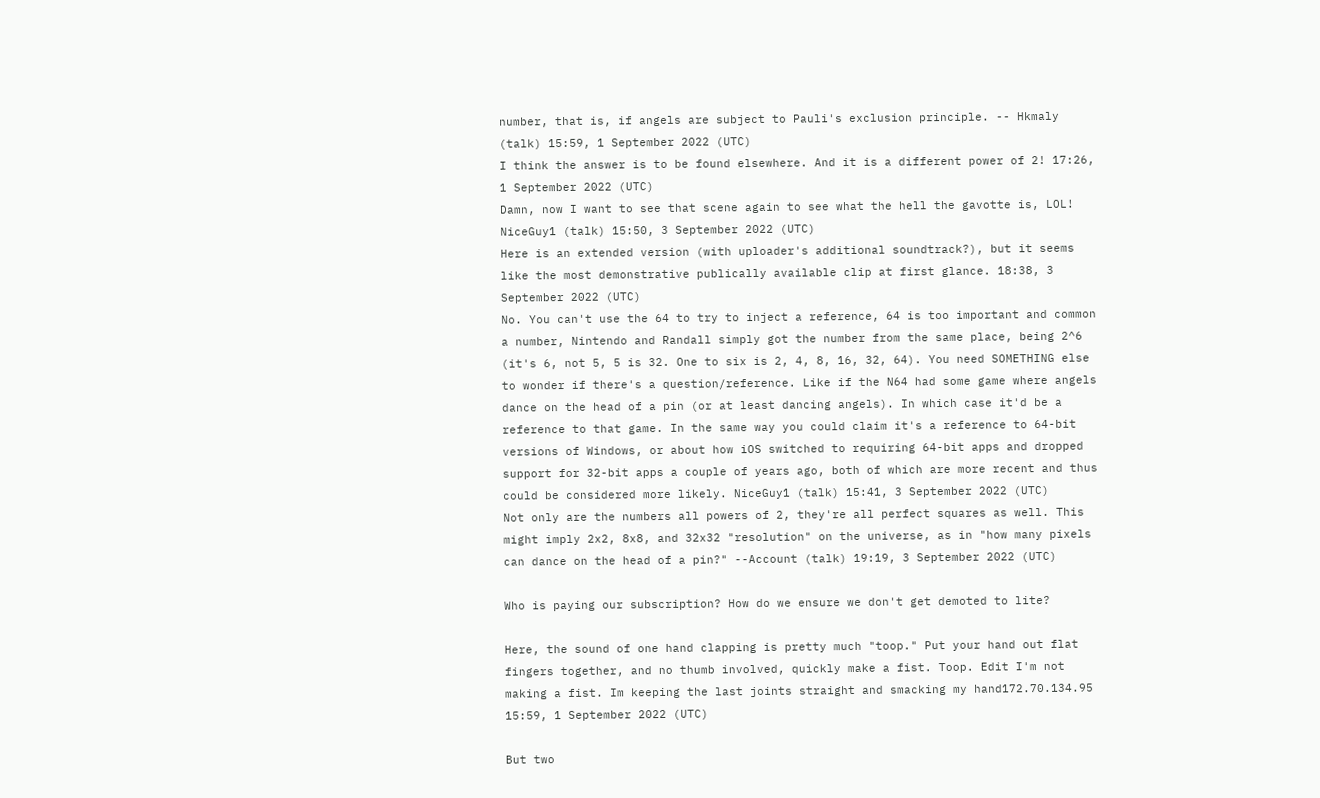number, that is, if angels are subject to Pauli's exclusion principle. -- Hkmaly (talk) 15:59, 1 September 2022 (UTC)
I think the answer is to be found elsewhere. And it is a different power of 2! 17:26, 1 September 2022 (UTC)
Damn, now I want to see that scene again to see what the hell the gavotte is, LOL! NiceGuy1 (talk) 15:50, 3 September 2022 (UTC)
Here is an extended version (with uploader's additional soundtrack?), but it seems like the most demonstrative publically available clip at first glance. 18:38, 3 September 2022 (UTC)
No. You can't use the 64 to try to inject a reference, 64 is too important and common a number, Nintendo and Randall simply got the number from the same place, being 2^6 (it's 6, not 5, 5 is 32. One to six is 2, 4, 8, 16, 32, 64). You need SOMETHING else to wonder if there's a question/reference. Like if the N64 had some game where angels dance on the head of a pin (or at least dancing angels). In which case it'd be a reference to that game. In the same way you could claim it's a reference to 64-bit versions of Windows, or about how iOS switched to requiring 64-bit apps and dropped support for 32-bit apps a couple of years ago, both of which are more recent and thus could be considered more likely. NiceGuy1 (talk) 15:41, 3 September 2022 (UTC)
Not only are the numbers all powers of 2, they're all perfect squares as well. This might imply 2x2, 8x8, and 32x32 "resolution" on the universe, as in "how many pixels can dance on the head of a pin?" --Account (talk) 19:19, 3 September 2022 (UTC)

Who is paying our subscription? How do we ensure we don't get demoted to lite?

Here, the sound of one hand clapping is pretty much "toop." Put your hand out flat fingers together, and no thumb involved, quickly make a fist. Toop. Edit I'm not making a fist. Im keeping the last joints straight and smacking my hand172.70.134.95 15:59, 1 September 2022 (UTC)

But two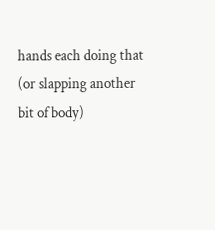hands each doing that (or slapping another bit of body)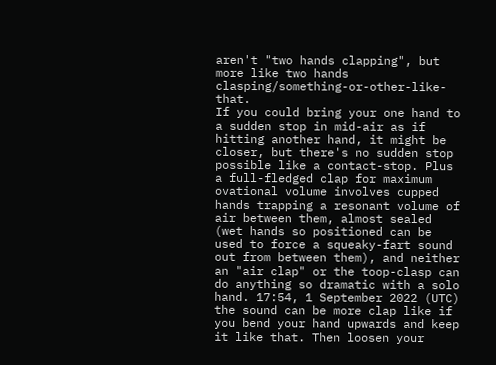aren't "two hands clapping", but more like two hands clasping/something-or-other-like-that.
If you could bring your one hand to a sudden stop in mid-air as if hitting another hand, it might be closer, but there's no sudden stop possible like a contact-stop. Plus a full-fledged clap for maximum ovational volume involves cupped hands trapping a resonant volume of air between them, almost sealed (wet hands so positioned can be used to force a squeaky-fart sound out from between them), and neither an "air clap" or the toop-clasp can do anything so dramatic with a solo hand. 17:54, 1 September 2022 (UTC)
the sound can be more clap like if you bend your hand upwards and keep it like that. Then loosen your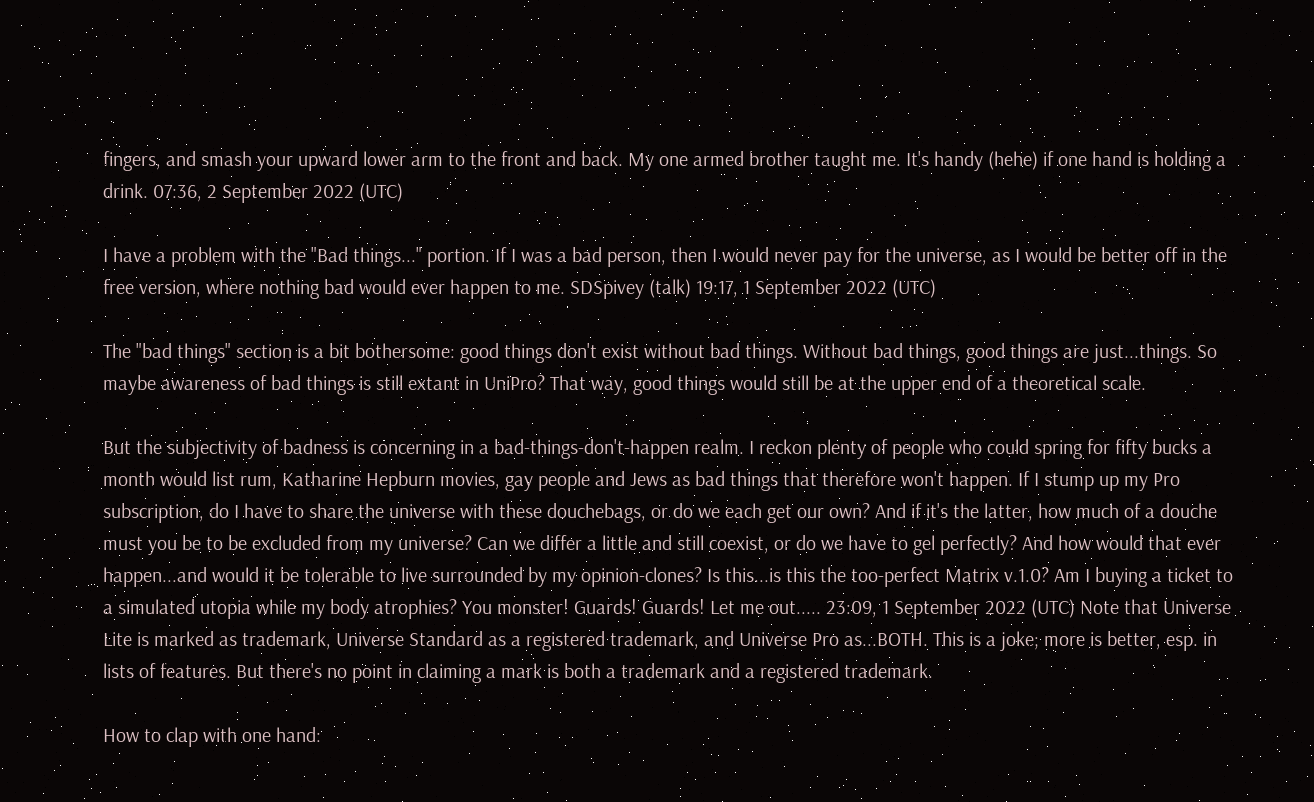fingers, and smash your upward lower arm to the front and back. My one armed brother taught me. It's handy (hehe) if one hand is holding a drink. 07:36, 2 September 2022 (UTC)

I have a problem with the "Bad things..." portion. If I was a bad person, then I would never pay for the universe, as I would be better off in the free version, where nothing bad would ever happen to me. SDSpivey (talk) 19:17, 1 September 2022 (UTC)

The "bad things" section is a bit bothersome: good things don't exist without bad things. Without bad things, good things are just...things. So maybe awareness of bad things is still extant in UniPro? That way, good things would still be at the upper end of a theoretical scale.

But the subjectivity of badness is concerning in a bad-things-don't-happen realm. I reckon plenty of people who could spring for fifty bucks a month would list rum, Katharine Hepburn movies, gay people and Jews as bad things that therefore won't happen. If I stump up my Pro subscription, do I have to share the universe with these douchebags, or do we each get our own? And if it's the latter, how much of a douche must you be to be excluded from my universe? Can we differ a little and still coexist, or do we have to gel perfectly? And how would that ever happen...and would it be tolerable to live surrounded by my opinion-clones? Is this...is this the too-perfect Matrix v.1.0? Am I buying a ticket to a simulated utopia while my body atrophies? You monster! Guards! Guards! Let me out..... 23:09, 1 September 2022 (UTC) Note that Universe Lite is marked as trademark, Universe Standard as a registered trademark, and Universe Pro as...BOTH. This is a joke; more is better, esp. in lists of features. But there's no point in claiming a mark is both a trademark and a registered trademark.

How to clap with one hand: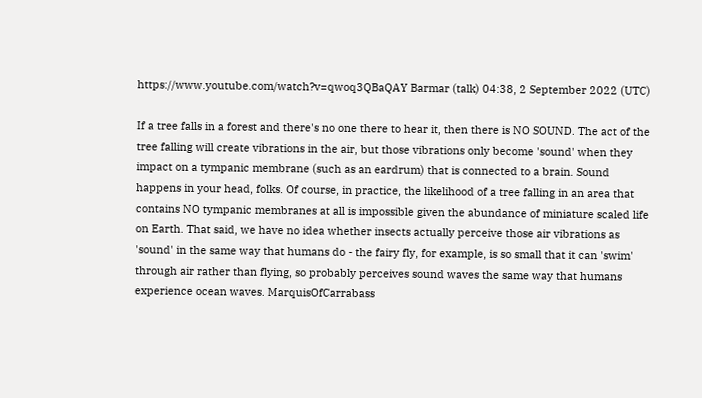https://www.youtube.com/watch?v=qwoq3QBaQAY Barmar (talk) 04:38, 2 September 2022 (UTC)

If a tree falls in a forest and there's no one there to hear it, then there is NO SOUND. The act of the tree falling will create vibrations in the air, but those vibrations only become 'sound' when they impact on a tympanic membrane (such as an eardrum) that is connected to a brain. Sound happens in your head, folks. Of course, in practice, the likelihood of a tree falling in an area that contains NO tympanic membranes at all is impossible given the abundance of miniature scaled life on Earth. That said, we have no idea whether insects actually perceive those air vibrations as 'sound' in the same way that humans do - the fairy fly, for example, is so small that it can 'swim' through air rather than flying, so probably perceives sound waves the same way that humans experience ocean waves. MarquisOfCarrabass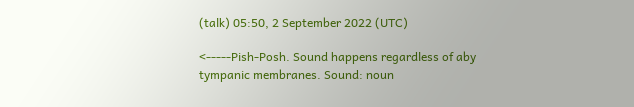(talk) 05:50, 2 September 2022 (UTC)

<-----Pish-Posh. Sound happens regardless of aby tympanic membranes. Sound: noun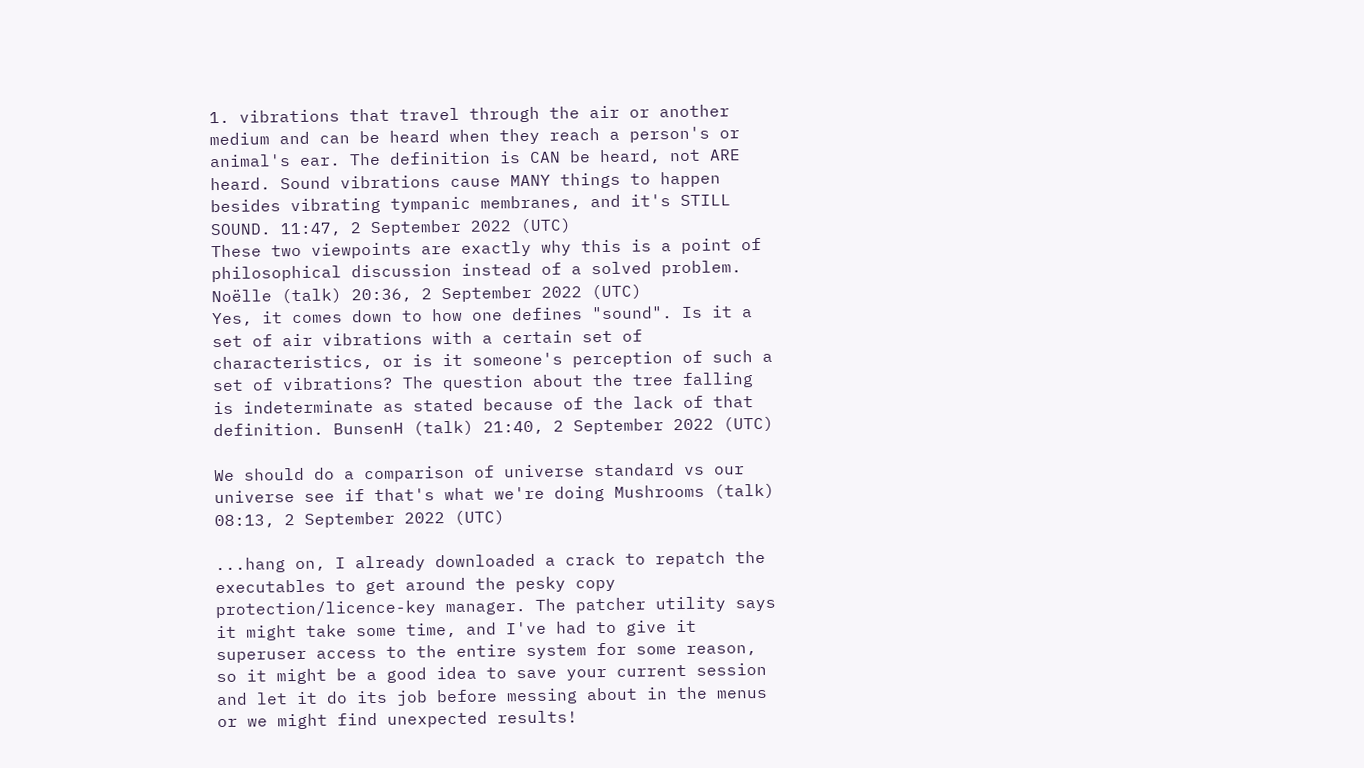1. vibrations that travel through the air or another medium and can be heard when they reach a person's or animal's ear. The definition is CAN be heard, not ARE heard. Sound vibrations cause MANY things to happen besides vibrating tympanic membranes, and it's STILL SOUND. 11:47, 2 September 2022 (UTC)
These two viewpoints are exactly why this is a point of philosophical discussion instead of a solved problem. Noëlle (talk) 20:36, 2 September 2022 (UTC)
Yes, it comes down to how one defines "sound". Is it a set of air vibrations with a certain set of characteristics, or is it someone's perception of such a set of vibrations? The question about the tree falling is indeterminate as stated because of the lack of that definition. BunsenH (talk) 21:40, 2 September 2022 (UTC)

We should do a comparison of universe standard vs our universe see if that's what we're doing Mushrooms (talk) 08:13, 2 September 2022 (UTC)

...hang on, I already downloaded a crack to repatch the executables to get around the pesky copy protection/licence-key manager. The patcher utility says it might take some time, and I've had to give it superuser access to the entire system for some reason, so it might be a good idea to save your current session and let it do its job before messing about in the menus or we might find unexpected results!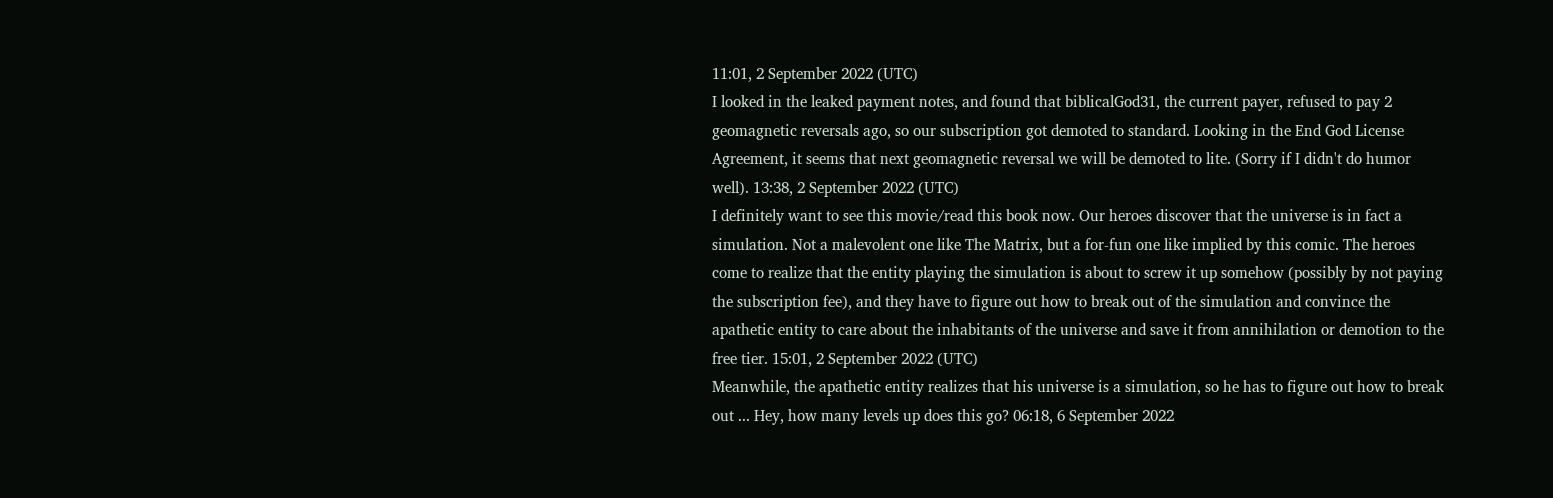11:01, 2 September 2022 (UTC)
I looked in the leaked payment notes, and found that biblicalGod31, the current payer, refused to pay 2 geomagnetic reversals ago, so our subscription got demoted to standard. Looking in the End God License Agreement, it seems that next geomagnetic reversal we will be demoted to lite. (Sorry if I didn't do humor well). 13:38, 2 September 2022 (UTC)
I definitely want to see this movie/read this book now. Our heroes discover that the universe is in fact a simulation. Not a malevolent one like The Matrix, but a for-fun one like implied by this comic. The heroes come to realize that the entity playing the simulation is about to screw it up somehow (possibly by not paying the subscription fee), and they have to figure out how to break out of the simulation and convince the apathetic entity to care about the inhabitants of the universe and save it from annihilation or demotion to the free tier. 15:01, 2 September 2022 (UTC)
Meanwhile, the apathetic entity realizes that his universe is a simulation, so he has to figure out how to break out ... Hey, how many levels up does this go? 06:18, 6 September 2022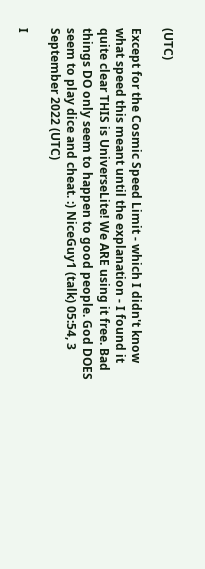(UTC)

Except for the Cosmic Speed Limit - which I didn't know what speed this meant until the explanation - I found it quite clear THIS is UniverseLite! We ARE using it free. Bad things DO only seem to happen to good people. God DOES seem to play dice and cheat. :) NiceGuy1 (talk) 05:54, 3 September 2022 (UTC)

I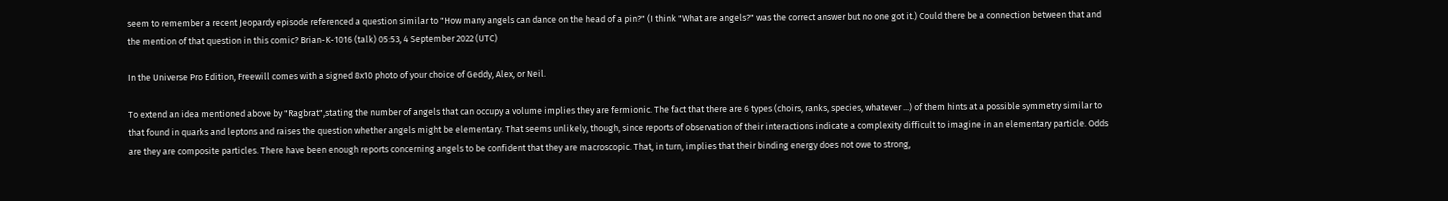seem to remember a recent Jeopardy episode referenced a question similar to "How many angels can dance on the head of a pin?" (I think "What are angels?" was the correct answer but no one got it.) Could there be a connection between that and the mention of that question in this comic? Brian-K-1016 (talk) 05:53, 4 September 2022 (UTC)

In the Universe Pro Edition, Freewill comes with a signed 8x10 photo of your choice of Geddy, Alex, or Neil.

To extend an idea mentioned above by "Ragbrat",stating the number of angels that can occupy a volume implies they are fermionic. The fact that there are 6 types (choirs, ranks, species, whatever ...) of them hints at a possible symmetry similar to that found in quarks and leptons and raises the question whether angels might be elementary. That seems unlikely, though, since reports of observation of their interactions indicate a complexity difficult to imagine in an elementary particle. Odds are they are composite particles. There have been enough reports concerning angels to be confident that they are macroscopic. That, in turn, implies that their binding energy does not owe to strong,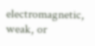electromagnetic, weak, or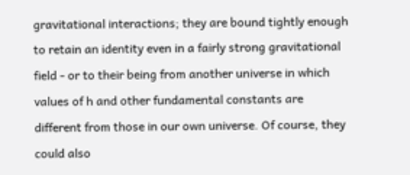gravitational interactions; they are bound tightly enough to retain an identity even in a fairly strong gravitational field - or to their being from another universe in which values of h and other fundamental constants are different from those in our own universe. Of course, they could also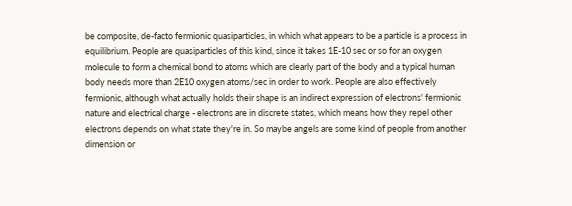be composite, de-facto fermionic quasiparticles, in which what appears to be a particle is a process in equilibrium. People are quasiparticles of this kind, since it takes 1E-10 sec or so for an oxygen molecule to form a chemical bond to atoms which are clearly part of the body and a typical human body needs more than 2E10 oxygen atoms/sec in order to work. People are also effectively fermionic, although what actually holds their shape is an indirect expression of electrons' fermionic nature and electrical charge - electrons are in discrete states, which means how they repel other electrons depends on what state they're in. So maybe angels are some kind of people from another dimension or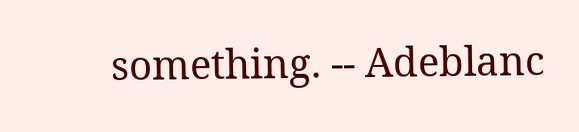something. -- Adeblanc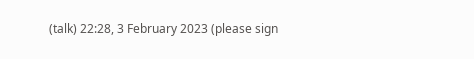(talk) 22:28, 3 February 2023 (please sign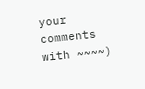your comments with ~~~~)